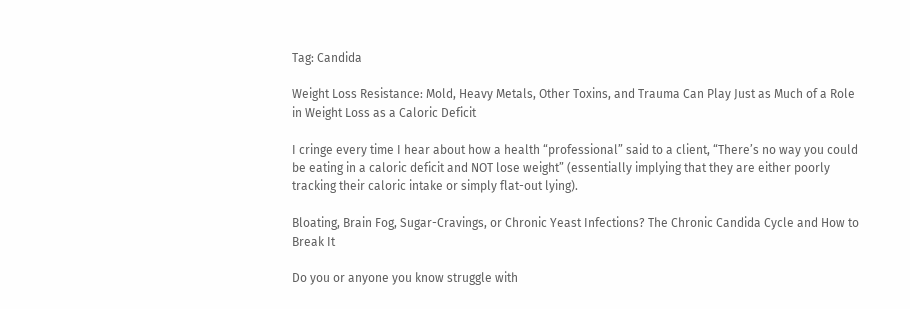Tag: Candida

Weight Loss Resistance: Mold, Heavy Metals, Other Toxins, and Trauma Can Play Just as Much of a Role in Weight Loss as a Caloric Deficit

I cringe every time I hear about how a health “professional” said to a client, “There’s no way you could be eating in a caloric deficit and NOT lose weight” (essentially implying that they are either poorly tracking their caloric intake or simply flat-out lying).

Bloating, Brain Fog, Sugar-Cravings, or Chronic Yeast Infections? The Chronic Candida Cycle and How to Break It

Do you or anyone you know struggle with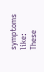symptoms like: These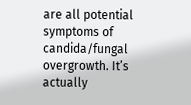are all potential symptoms of candida/fungal overgrowth. It’s actually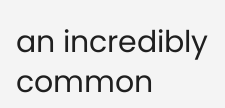an incredibly common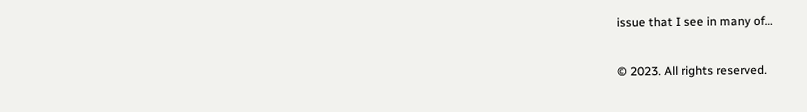issue that I see in many of…

© 2023. All rights reserved.